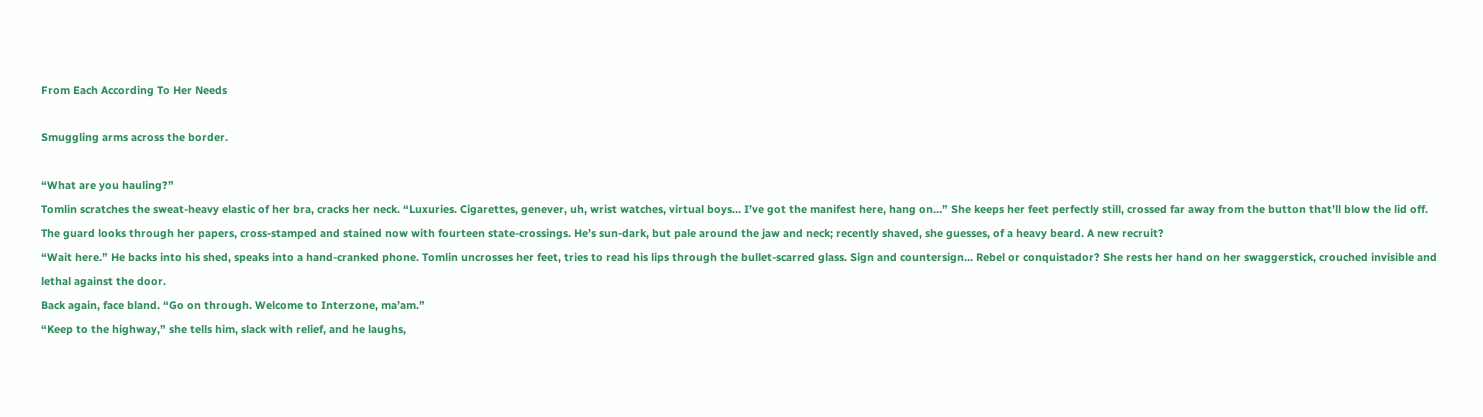From Each According To Her Needs

Smuggling arms across the border.

“What are you hauling?”
Tomlin scratches the sweat-heavy elastic of her bra, cracks her neck. “Luxuries. Cigarettes, genever, uh, wrist watches, virtual boys… I’ve got the manifest here, hang on…” She keeps her feet perfectly still, crossed far away from the button that’ll blow the lid off. The guard looks through her papers, cross-stamped and stained now with fourteen state-crossings. He’s sun-dark, but pale around the jaw and neck; recently shaved, she guesses, of a heavy beard. A new recruit?
“Wait here.” He backs into his shed, speaks into a hand-cranked phone. Tomlin uncrosses her feet, tries to read his lips through the bullet-scarred glass. Sign and countersign… Rebel or conquistador? She rests her hand on her swaggerstick, crouched invisible and lethal against the door.
Back again, face bland. “Go on through. Welcome to Interzone, ma’am.”
“Keep to the highway,” she tells him, slack with relief, and he laughs,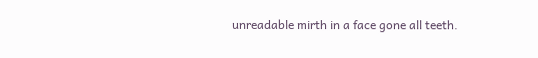unreadable mirth in a face gone all teeth.